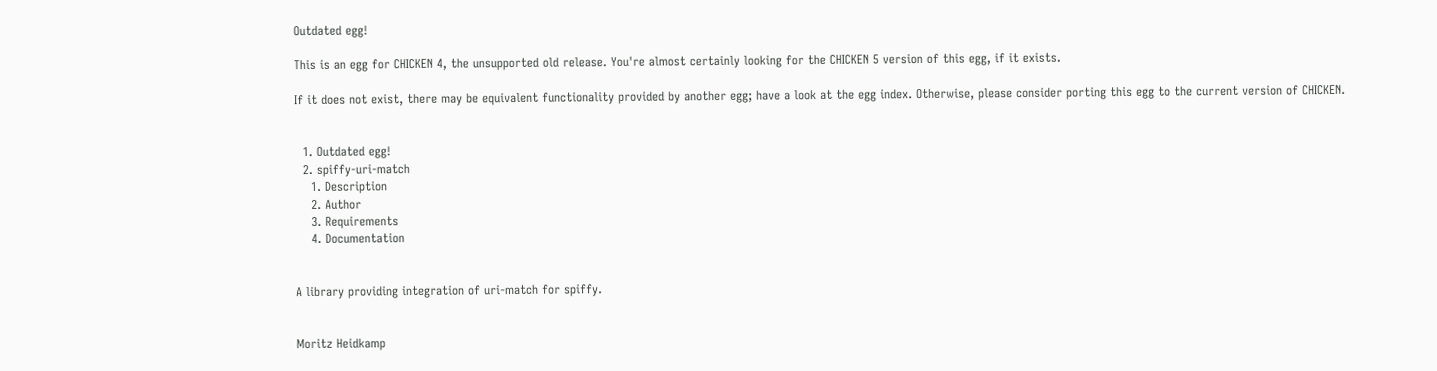Outdated egg!

This is an egg for CHICKEN 4, the unsupported old release. You're almost certainly looking for the CHICKEN 5 version of this egg, if it exists.

If it does not exist, there may be equivalent functionality provided by another egg; have a look at the egg index. Otherwise, please consider porting this egg to the current version of CHICKEN.


  1. Outdated egg!
  2. spiffy-uri-match
    1. Description
    2. Author
    3. Requirements
    4. Documentation


A library providing integration of uri-match for spiffy.


Moritz Heidkamp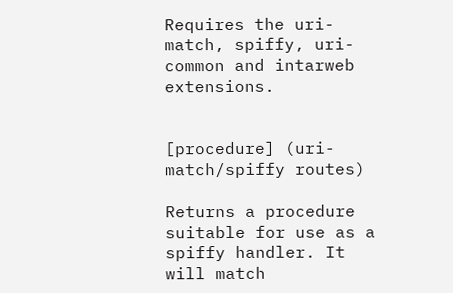Requires the uri-match, spiffy, uri-common and intarweb extensions.


[procedure] (uri-match/spiffy routes)

Returns a procedure suitable for use as a spiffy handler. It will match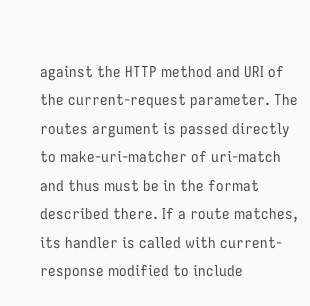against the HTTP method and URI of the current-request parameter. The routes argument is passed directly to make-uri-matcher of uri-match and thus must be in the format described there. If a route matches, its handler is called with current-response modified to include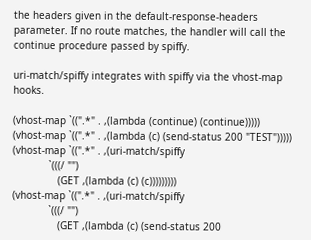the headers given in the default-response-headers parameter. If no route matches, the handler will call the continue procedure passed by spiffy.

uri-match/spiffy integrates with spiffy via the vhost-map hooks.

(vhost-map `((".*" . ,(lambda (continue) (continue)))))
(vhost-map `((".*" . ,(lambda (c) (send-status 200 "TEST")))))
(vhost-map `((".*" . ,(uri-match/spiffy
            `(((/ "")
               (GET ,(lambda (c) (c)))))))))
(vhost-map `((".*" . ,(uri-match/spiffy
            `(((/ "")
               (GET ,(lambda (c) (send-status 200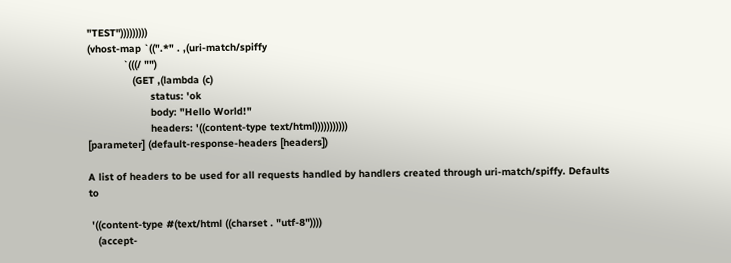"TEST")))))))))
(vhost-map `((".*" . ,(uri-match/spiffy
            `(((/ "")
               (GET ,(lambda (c)
                     status: 'ok
                     body: "Hello World!"
                     headers: '((content-type text/html)))))))))))
[parameter] (default-response-headers [headers])

A list of headers to be used for all requests handled by handlers created through uri-match/spiffy. Defaults to

 '((content-type #(text/html ((charset . "utf-8"))))
   (accept-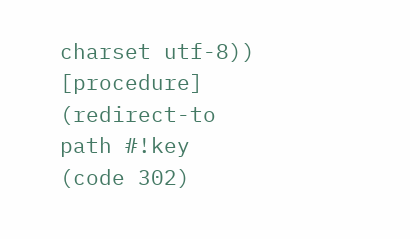charset utf-8))
[procedure] (redirect-to path #!key (code 302)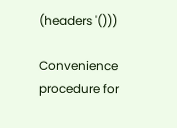(headers '()))

Convenience procedure for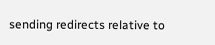sending redirects relative to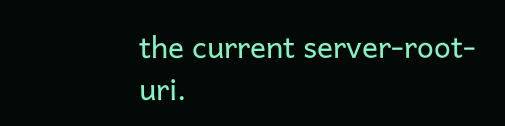the current server-root-uri.